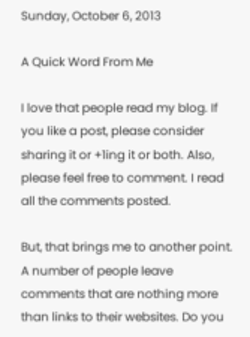Sunday, October 6, 2013

A Quick Word From Me

I love that people read my blog. If you like a post, please consider sharing it or +1ing it or both. Also, please feel free to comment. I read all the comments posted.

But, that brings me to another point. A number of people leave comments that are nothing more than links to their websites. Do you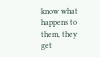know what happens to them, they get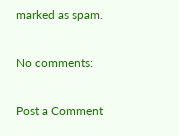marked as spam.

No comments:

Post a Comment